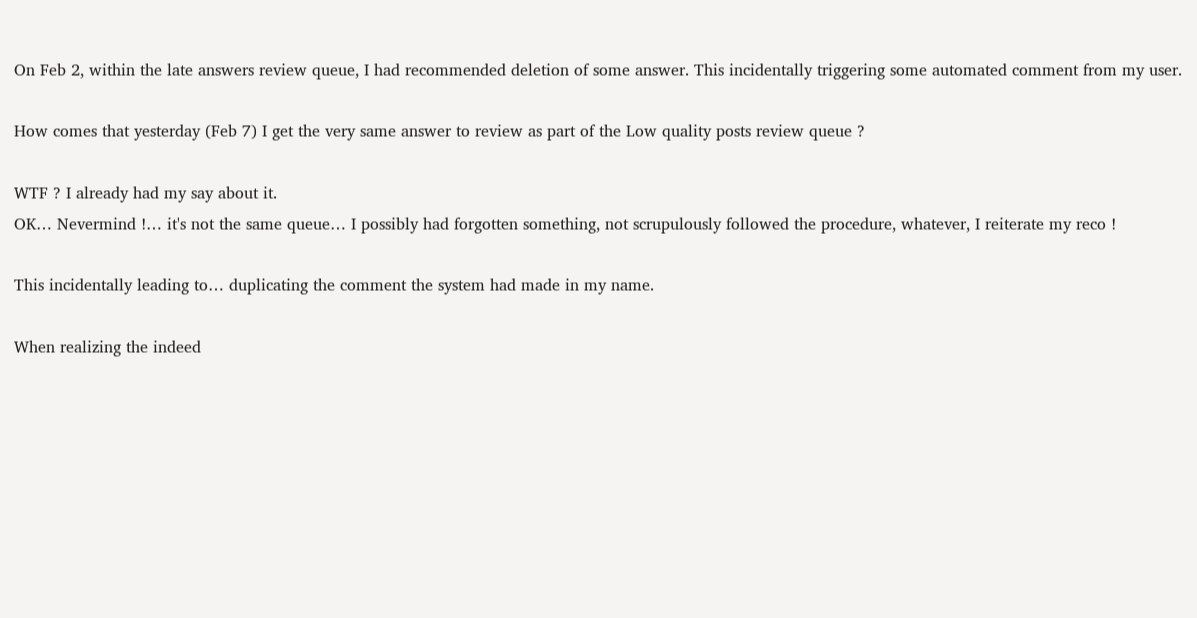On Feb 2, within the late answers review queue, I had recommended deletion of some answer. This incidentally triggering some automated comment from my user.

How comes that yesterday (Feb 7) I get the very same answer to review as part of the Low quality posts review queue ?

WTF ? I already had my say about it.
OK… Nevermind !… it's not the same queue… I possibly had forgotten something, not scrupulously followed the procedure, whatever, I reiterate my reco !

This incidentally leading to… duplicating the comment the system had made in my name.

When realizing the indeed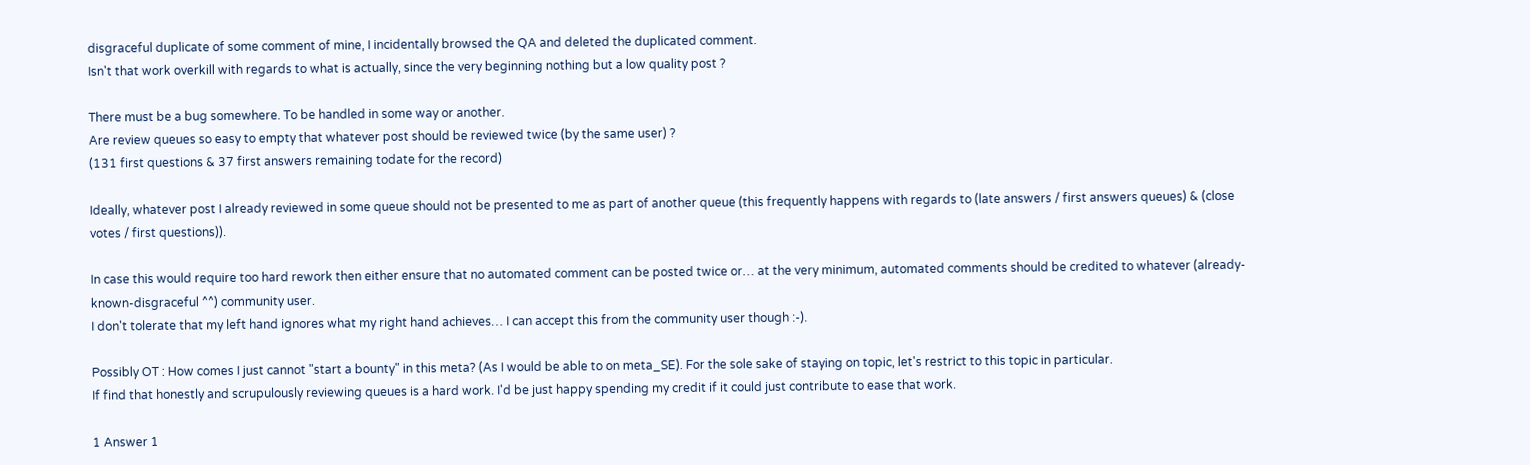disgraceful duplicate of some comment of mine, I incidentally browsed the QA and deleted the duplicated comment.
Isn't that work overkill with regards to what is actually, since the very beginning nothing but a low quality post ?

There must be a bug somewhere. To be handled in some way or another.
Are review queues so easy to empty that whatever post should be reviewed twice (by the same user) ?
(131 first questions & 37 first answers remaining todate for the record)

Ideally, whatever post I already reviewed in some queue should not be presented to me as part of another queue (this frequently happens with regards to (late answers / first answers queues) & (close votes / first questions)).

In case this would require too hard rework then either ensure that no automated comment can be posted twice or… at the very minimum, automated comments should be credited to whatever (already-known-disgraceful ^^) community user.
I don't tolerate that my left hand ignores what my right hand achieves… I can accept this from the community user though :-).

Possibly OT : How comes I just cannot "start a bounty" in this meta? (As I would be able to on meta_SE). For the sole sake of staying on topic, let's restrict to this topic in particular.
If find that honestly and scrupulously reviewing queues is a hard work. I'd be just happy spending my credit if it could just contribute to ease that work.

1 Answer 1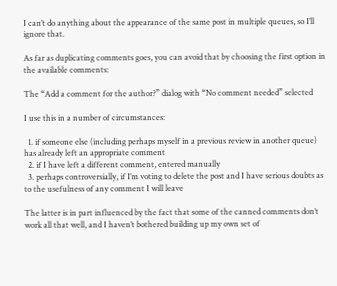I can’t do anything about the appearance of the same post in multiple queues, so I’ll ignore that.

As far as duplicating comments goes, you can avoid that by choosing the first option in the available comments:

The “Add a comment for the author?” dialog with “No comment needed” selected

I use this in a number of circumstances:

  1. if someone else (including perhaps myself in a previous review in another queue) has already left an appropriate comment
  2. if I have left a different comment, entered manually
  3. perhaps controversially, if I’m voting to delete the post and I have serious doubts as to the usefulness of any comment I will leave

The latter is in part influenced by the fact that some of the canned comments don’t work all that well, and I haven’t bothered building up my own set of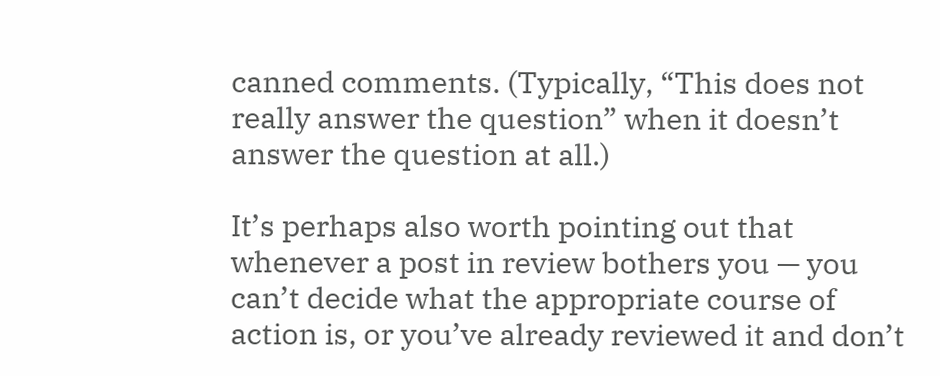canned comments. (Typically, “This does not really answer the question” when it doesn’t answer the question at all.)

It’s perhaps also worth pointing out that whenever a post in review bothers you — you can’t decide what the appropriate course of action is, or you’ve already reviewed it and don’t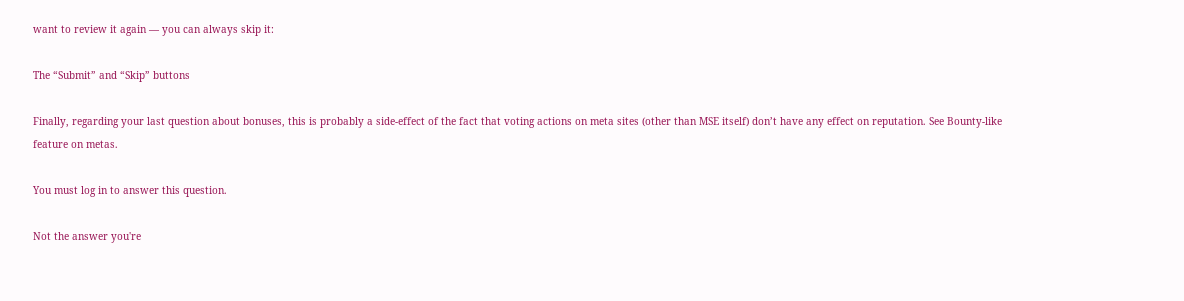want to review it again — you can always skip it:

The “Submit” and “Skip” buttons

Finally, regarding your last question about bonuses, this is probably a side-effect of the fact that voting actions on meta sites (other than MSE itself) don’t have any effect on reputation. See Bounty-like feature on metas.

You must log in to answer this question.

Not the answer you're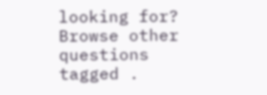looking for? Browse other questions tagged .